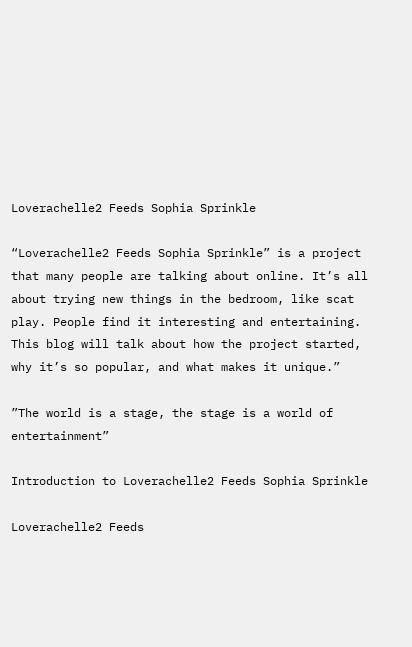Loverachelle2 Feeds Sophia Sprinkle

“Loverachelle2 Feeds Sophia Sprinkle” is a project that many people are talking about online. It’s all about trying new things in the bedroom, like scat play. People find it interesting and entertaining. This blog will talk about how the project started, why it’s so popular, and what makes it unique.”

”The world is a stage, the stage is a world of entertainment”

Introduction to Loverachelle2 Feeds Sophia Sprinkle

Loverachelle2 Feeds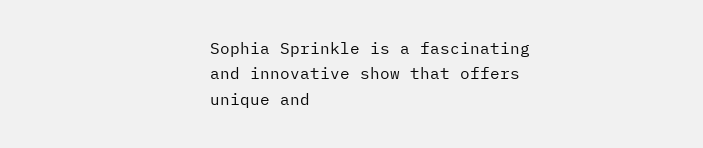Sophia Sprinkle is a fascinating and innovative show that offers unique and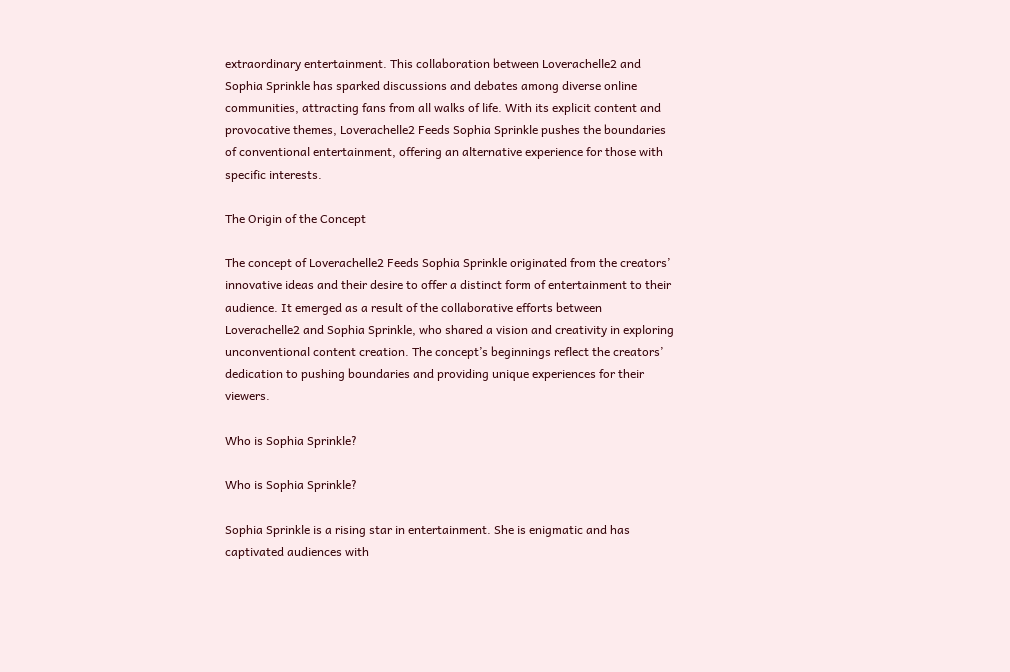extraordinary entertainment. This collaboration between Loverachelle2 and Sophia Sprinkle has sparked discussions and debates among diverse online communities, attracting fans from all walks of life. With its explicit content and provocative themes, Loverachelle2 Feeds Sophia Sprinkle pushes the boundaries of conventional entertainment, offering an alternative experience for those with specific interests.

The Origin of the Concept

The concept of Loverachelle2 Feeds Sophia Sprinkle originated from the creators’ innovative ideas and their desire to offer a distinct form of entertainment to their audience. It emerged as a result of the collaborative efforts between Loverachelle2 and Sophia Sprinkle, who shared a vision and creativity in exploring unconventional content creation. The concept’s beginnings reflect the creators’ dedication to pushing boundaries and providing unique experiences for their viewers.

Who is Sophia Sprinkle?

Who is Sophia Sprinkle?

Sophia Sprinkle is a rising star in entertainment. She is enigmatic and has captivated audiences with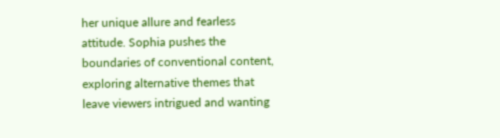her unique allure and fearless attitude. Sophia pushes the boundaries of conventional content, exploring alternative themes that leave viewers intrigued and wanting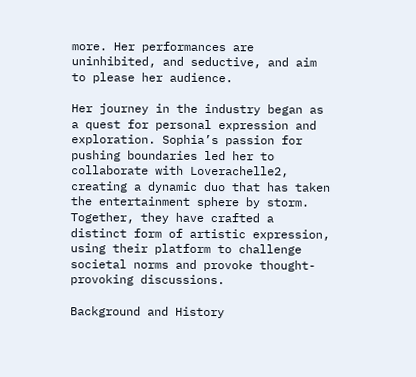more. Her performances are uninhibited, and seductive, and aim to please her audience.

Her journey in the industry began as a quest for personal expression and exploration. Sophia’s passion for pushing boundaries led her to collaborate with Loverachelle2, creating a dynamic duo that has taken the entertainment sphere by storm. Together, they have crafted a distinct form of artistic expression, using their platform to challenge societal norms and provoke thought-provoking discussions.

Background and History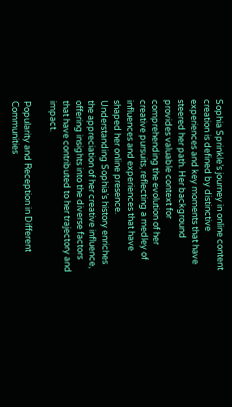Sophia Sprinkle’s journey in online content creation is defined by distinctive experiences and key moments that have steered her path. Her background provides valuable context for comprehending the evolution of her creative pursuits, reflecting a medley of influences and experiences that have shaped her online presence. Understanding Sophia’s history enriches the appreciation of her creative influence, offering insights into the diverse factors that have contributed to her trajectory and impact.

Popularity and Reception in Different Communities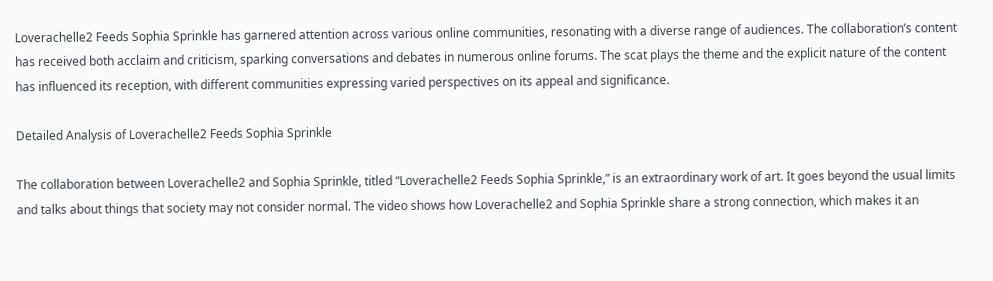Loverachelle2 Feeds Sophia Sprinkle has garnered attention across various online communities, resonating with a diverse range of audiences. The collaboration’s content has received both acclaim and criticism, sparking conversations and debates in numerous online forums. The scat plays the theme and the explicit nature of the content has influenced its reception, with different communities expressing varied perspectives on its appeal and significance.

Detailed Analysis of Loverachelle2 Feeds Sophia Sprinkle

The collaboration between Loverachelle2 and Sophia Sprinkle, titled “Loverachelle2 Feeds Sophia Sprinkle,” is an extraordinary work of art. It goes beyond the usual limits and talks about things that society may not consider normal. The video shows how Loverachelle2 and Sophia Sprinkle share a strong connection, which makes it an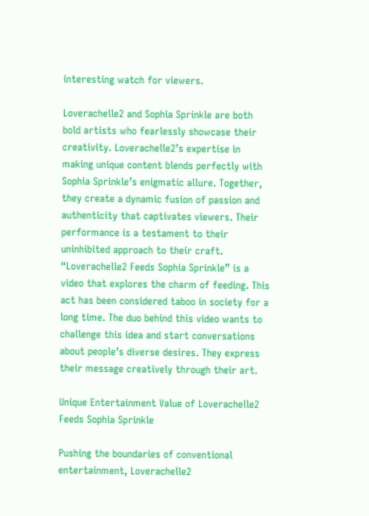interesting watch for viewers.

Loverachelle2 and Sophia Sprinkle are both bold artists who fearlessly showcase their creativity. Loverachelle2’s expertise in making unique content blends perfectly with Sophia Sprinkle’s enigmatic allure. Together, they create a dynamic fusion of passion and authenticity that captivates viewers. Their performance is a testament to their uninhibited approach to their craft. “Loverachelle2 Feeds Sophia Sprinkle” is a video that explores the charm of feeding. This act has been considered taboo in society for a long time. The duo behind this video wants to challenge this idea and start conversations about people’s diverse desires. They express their message creatively through their art.

Unique Entertainment Value of Loverachelle2 Feeds Sophia Sprinkle

Pushing the boundaries of conventional entertainment, Loverachelle2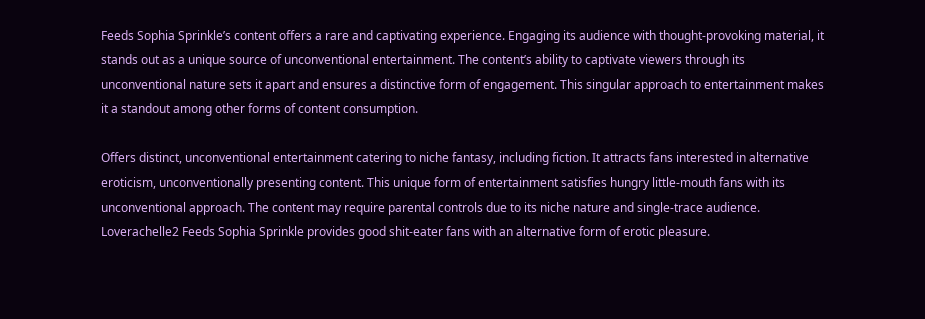Feeds Sophia Sprinkle’s content offers a rare and captivating experience. Engaging its audience with thought-provoking material, it stands out as a unique source of unconventional entertainment. The content’s ability to captivate viewers through its unconventional nature sets it apart and ensures a distinctive form of engagement. This singular approach to entertainment makes it a standout among other forms of content consumption.

Offers distinct, unconventional entertainment catering to niche fantasy, including fiction. It attracts fans interested in alternative eroticism, unconventionally presenting content. This unique form of entertainment satisfies hungry little-mouth fans with its unconventional approach. The content may require parental controls due to its niche nature and single-trace audience. Loverachelle2 Feeds Sophia Sprinkle provides good shit-eater fans with an alternative form of erotic pleasure.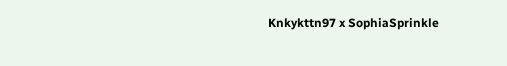Knkykttn97 x SophiaSprinkle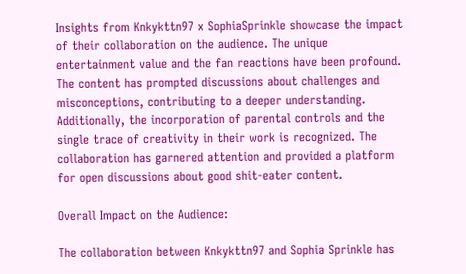Insights from Knkykttn97 x SophiaSprinkle showcase the impact of their collaboration on the audience. The unique entertainment value and the fan reactions have been profound. The content has prompted discussions about challenges and misconceptions, contributing to a deeper understanding. Additionally, the incorporation of parental controls and the single trace of creativity in their work is recognized. The collaboration has garnered attention and provided a platform for open discussions about good shit-eater content.

Overall Impact on the Audience:

The collaboration between Knkykttn97 and Sophia Sprinkle has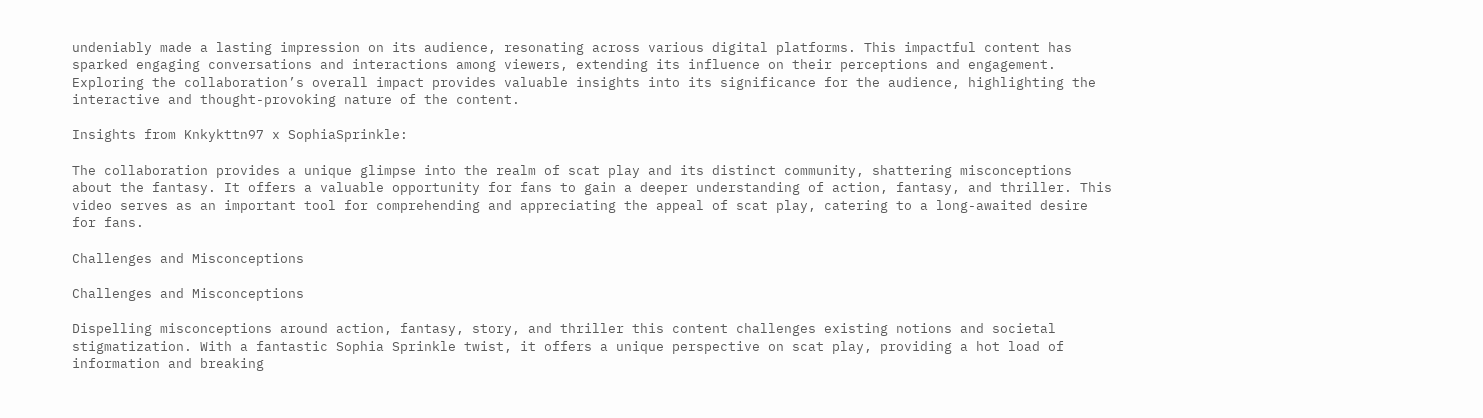undeniably made a lasting impression on its audience, resonating across various digital platforms. This impactful content has sparked engaging conversations and interactions among viewers, extending its influence on their perceptions and engagement. Exploring the collaboration’s overall impact provides valuable insights into its significance for the audience, highlighting the interactive and thought-provoking nature of the content.

Insights from Knkykttn97 x SophiaSprinkle:

The collaboration provides a unique glimpse into the realm of scat play and its distinct community, shattering misconceptions about the fantasy. It offers a valuable opportunity for fans to gain a deeper understanding of action, fantasy, and thriller. This video serves as an important tool for comprehending and appreciating the appeal of scat play, catering to a long-awaited desire for fans.

Challenges and Misconceptions

Challenges and Misconceptions

Dispelling misconceptions around action, fantasy, story, and thriller this content challenges existing notions and societal stigmatization. With a fantastic Sophia Sprinkle twist, it offers a unique perspective on scat play, providing a hot load of information and breaking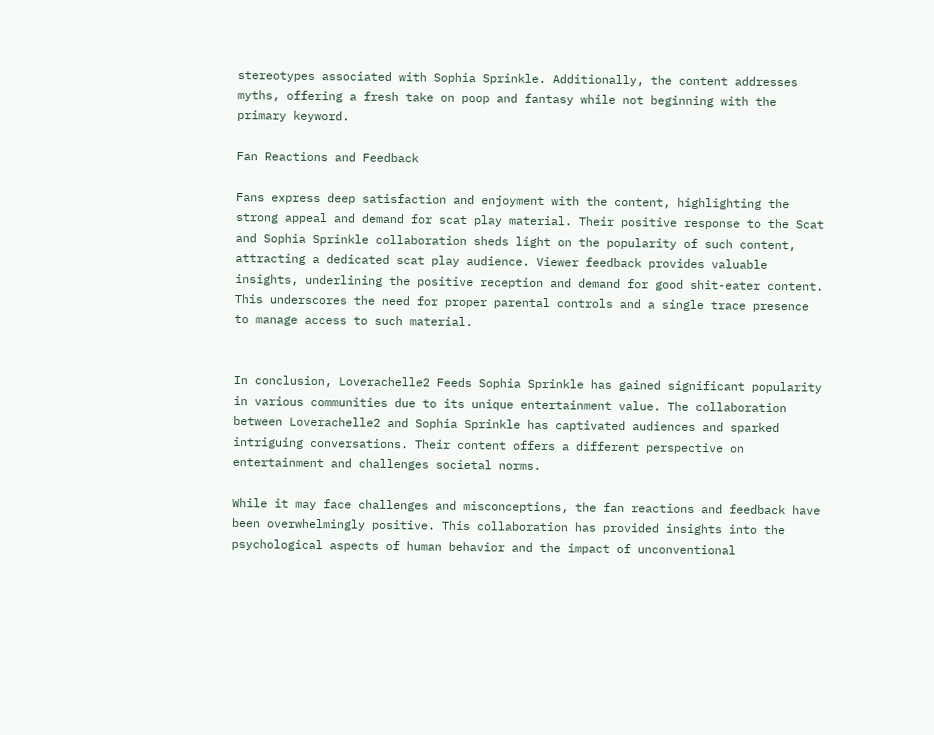stereotypes associated with Sophia Sprinkle. Additionally, the content addresses myths, offering a fresh take on poop and fantasy while not beginning with the primary keyword.

Fan Reactions and Feedback

Fans express deep satisfaction and enjoyment with the content, highlighting the strong appeal and demand for scat play material. Their positive response to the Scat and Sophia Sprinkle collaboration sheds light on the popularity of such content, attracting a dedicated scat play audience. Viewer feedback provides valuable insights, underlining the positive reception and demand for good shit-eater content. This underscores the need for proper parental controls and a single trace presence to manage access to such material.


In conclusion, Loverachelle2 Feeds Sophia Sprinkle has gained significant popularity in various communities due to its unique entertainment value. The collaboration between Loverachelle2 and Sophia Sprinkle has captivated audiences and sparked intriguing conversations. Their content offers a different perspective on entertainment and challenges societal norms.

While it may face challenges and misconceptions, the fan reactions and feedback have been overwhelmingly positive. This collaboration has provided insights into the psychological aspects of human behavior and the impact of unconventional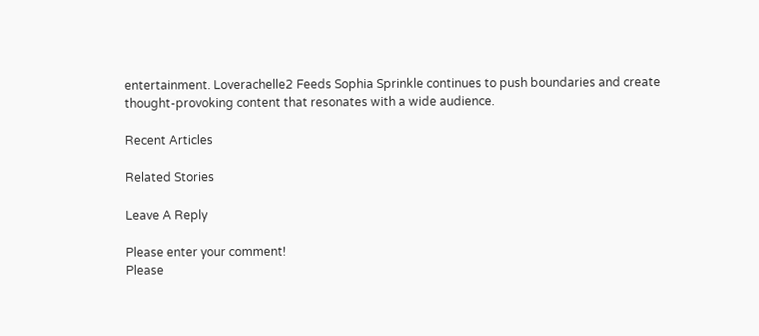entertainment. Loverachelle2 Feeds Sophia Sprinkle continues to push boundaries and create thought-provoking content that resonates with a wide audience.

Recent Articles

Related Stories

Leave A Reply

Please enter your comment!
Please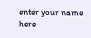enter your name here